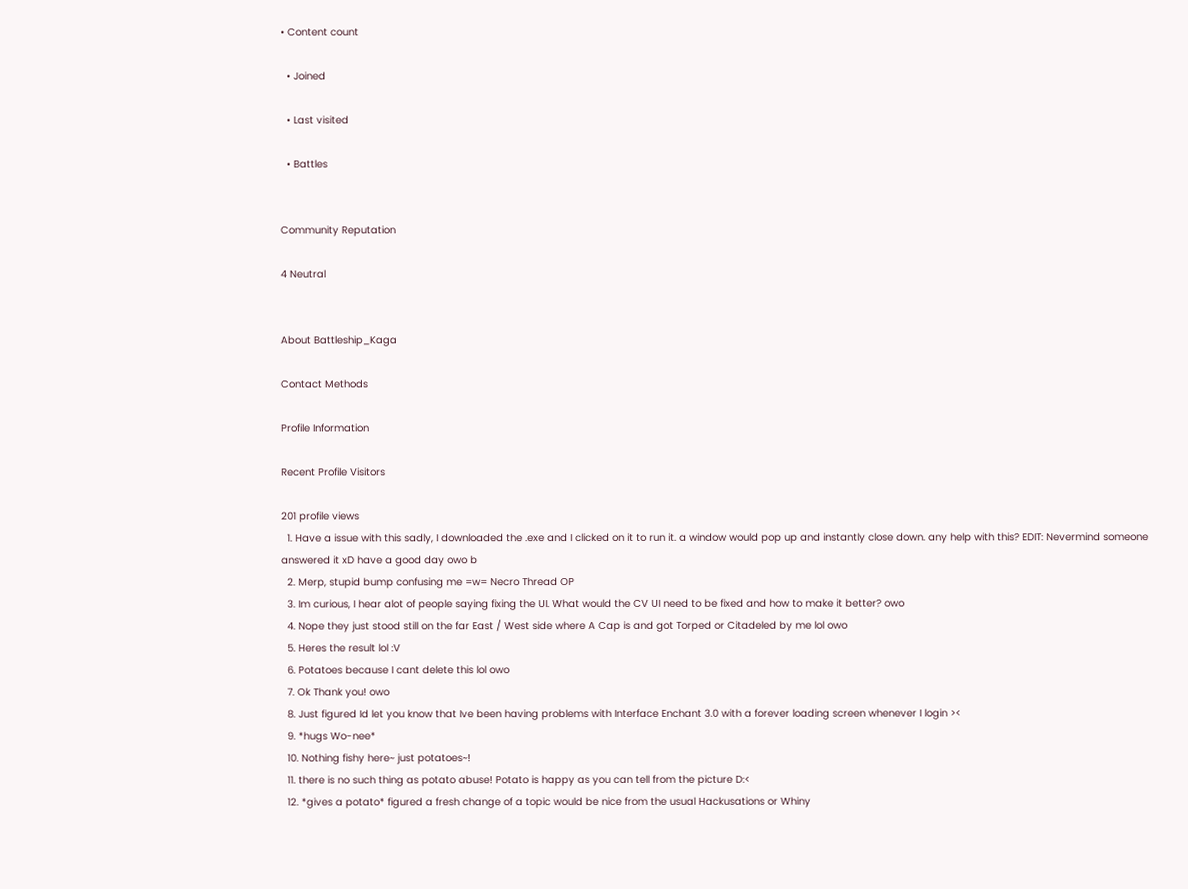• Content count

  • Joined

  • Last visited

  • Battles


Community Reputation

4 Neutral


About Battleship_Kaga

Contact Methods

Profile Information

Recent Profile Visitors

201 profile views
  1. Have a issue with this sadly, I downloaded the .exe and I clicked on it to run it. a window would pop up and instantly close down. any help with this? EDIT: Nevermind someone answered it xD have a good day owo b
  2. Merp, stupid bump confusing me =w= Necro Thread OP
  3. Im curious, I hear alot of people saying fixing the UI. What would the CV UI need to be fixed and how to make it better? owo
  4. Nope they just stood still on the far East / West side where A Cap is and got Torped or Citadeled by me lol owo
  5. Heres the result lol :V
  6. Potatoes because I cant delete this lol owo
  7. Ok Thank you! owo
  8. Just figured Id let you know that Ive been having problems with Interface Enchant 3.0 with a forever loading screen whenever I login ><
  9. *hugs Wo-nee*
  10. Nothing fishy here~ just potatoes~!
  11. there is no such thing as potato abuse! Potato is happy as you can tell from the picture D:<
  12. *gives a potato* figured a fresh change of a topic would be nice from the usual Hackusations or Whiny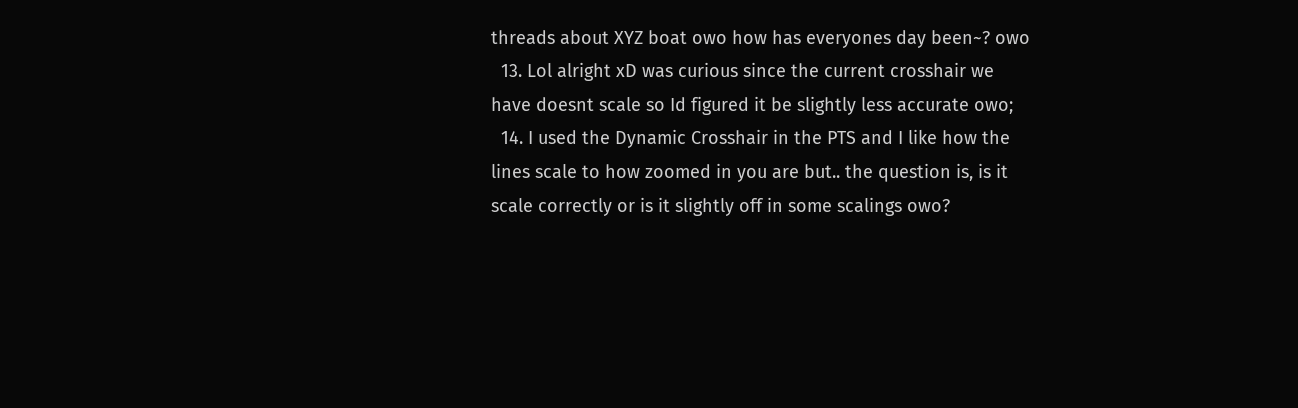threads about XYZ boat owo how has everyones day been~? owo
  13. Lol alright xD was curious since the current crosshair we have doesnt scale so Id figured it be slightly less accurate owo;
  14. I used the Dynamic Crosshair in the PTS and I like how the lines scale to how zoomed in you are but.. the question is, is it scale correctly or is it slightly off in some scalings owo?